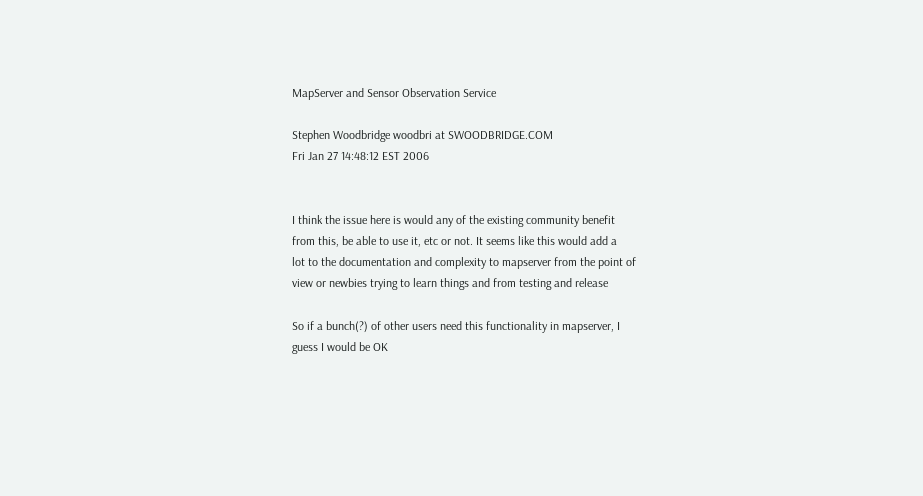MapServer and Sensor Observation Service

Stephen Woodbridge woodbri at SWOODBRIDGE.COM
Fri Jan 27 14:48:12 EST 2006


I think the issue here is would any of the existing community benefit
from this, be able to use it, etc or not. It seems like this would add a
lot to the documentation and complexity to mapserver from the point of
view or newbies trying to learn things and from testing and release

So if a bunch(?) of other users need this functionality in mapserver, I
guess I would be OK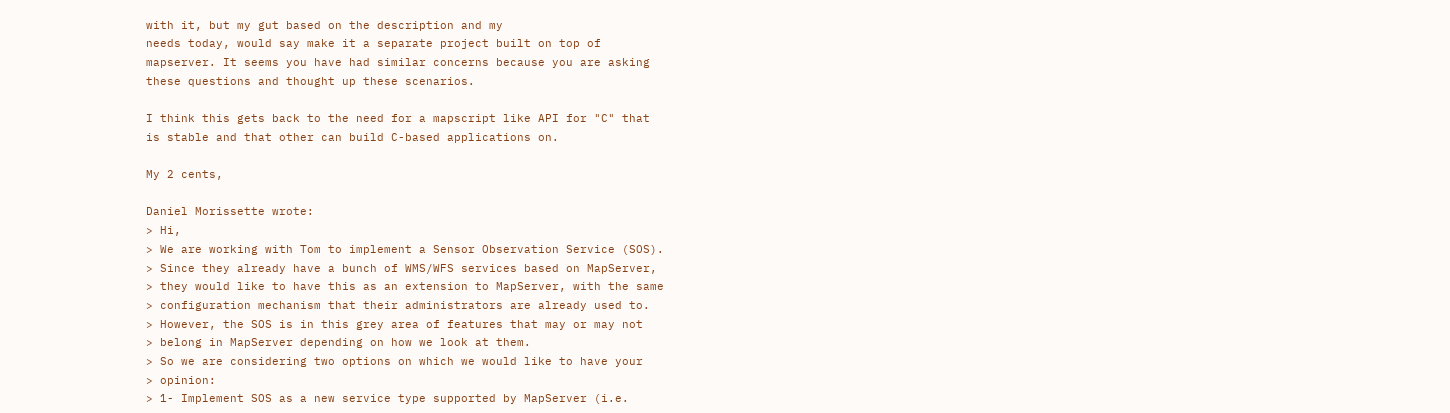with it, but my gut based on the description and my
needs today, would say make it a separate project built on top of
mapserver. It seems you have had similar concerns because you are asking
these questions and thought up these scenarios.

I think this gets back to the need for a mapscript like API for "C" that
is stable and that other can build C-based applications on.

My 2 cents,

Daniel Morissette wrote:
> Hi,
> We are working with Tom to implement a Sensor Observation Service (SOS).
> Since they already have a bunch of WMS/WFS services based on MapServer,
> they would like to have this as an extension to MapServer, with the same
> configuration mechanism that their administrators are already used to.
> However, the SOS is in this grey area of features that may or may not
> belong in MapServer depending on how we look at them.
> So we are considering two options on which we would like to have your
> opinion:
> 1- Implement SOS as a new service type supported by MapServer (i.e.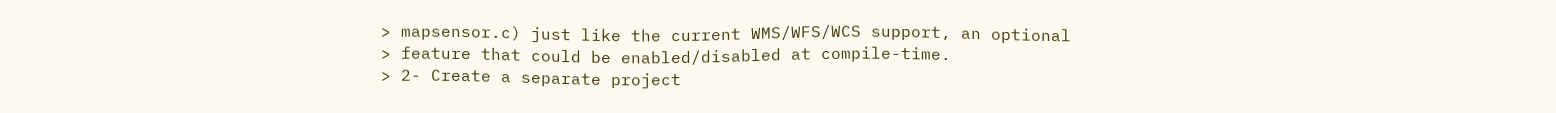> mapsensor.c) just like the current WMS/WFS/WCS support, an optional
> feature that could be enabled/disabled at compile-time.
> 2- Create a separate project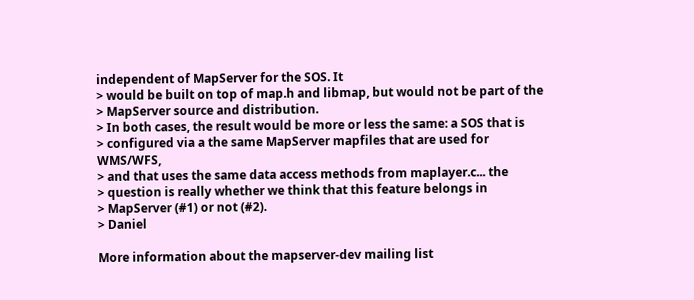independent of MapServer for the SOS. It
> would be built on top of map.h and libmap, but would not be part of the
> MapServer source and distribution.
> In both cases, the result would be more or less the same: a SOS that is
> configured via a the same MapServer mapfiles that are used for WMS/WFS,
> and that uses the same data access methods from maplayer.c... the
> question is really whether we think that this feature belongs in
> MapServer (#1) or not (#2).
> Daniel

More information about the mapserver-dev mailing list